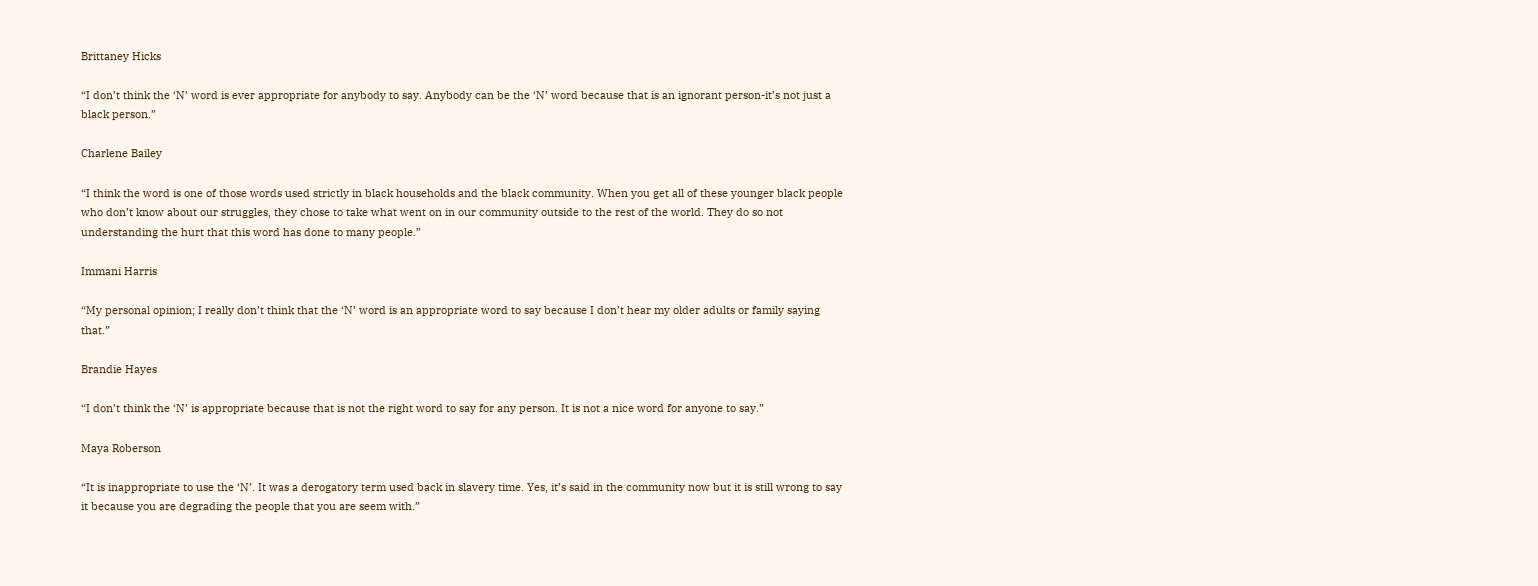Brittaney Hicks

“I don’t think the ‘N’ word is ever appropriate for anybody to say. Anybody can be the ‘N’ word because that is an ignorant person-it’s not just a black person.”

Charlene Bailey

“I think the word is one of those words used strictly in black households and the black community. When you get all of these younger black people who don’t know about our struggles, they chose to take what went on in our community outside to the rest of the world. They do so not understanding the hurt that this word has done to many people.”

Immani Harris

“My personal opinion; I really don’t think that the ‘N’ word is an appropriate word to say because I don’t hear my older adults or family saying that.”

Brandie Hayes

“I don’t think the ‘N’ is appropriate because that is not the right word to say for any person. It is not a nice word for anyone to say.”

Maya Roberson

“It is inappropriate to use the ‘N’. It was a derogatory term used back in slavery time. Yes, it’s said in the community now but it is still wrong to say it because you are degrading the people that you are seem with.”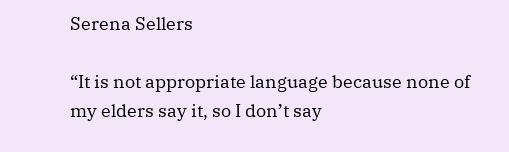Serena Sellers

“It is not appropriate language because none of my elders say it, so I don’t say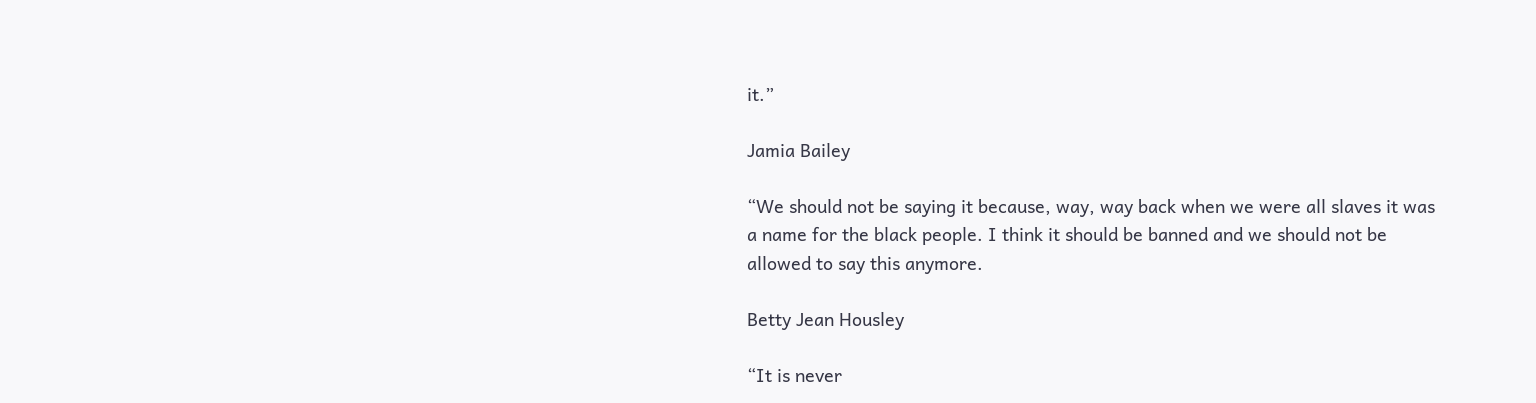it.”

Jamia Bailey

“We should not be saying it because, way, way back when we were all slaves it was a name for the black people. I think it should be banned and we should not be allowed to say this anymore.

Betty Jean Housley

“It is never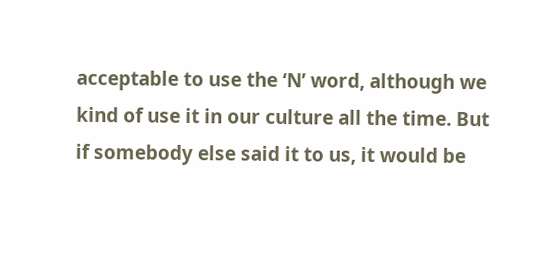acceptable to use the ‘N’ word, although we kind of use it in our culture all the time. But if somebody else said it to us, it would be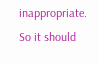inappropriate. So it should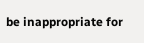be inappropriate for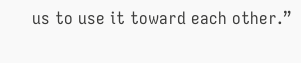us to use it toward each other.”